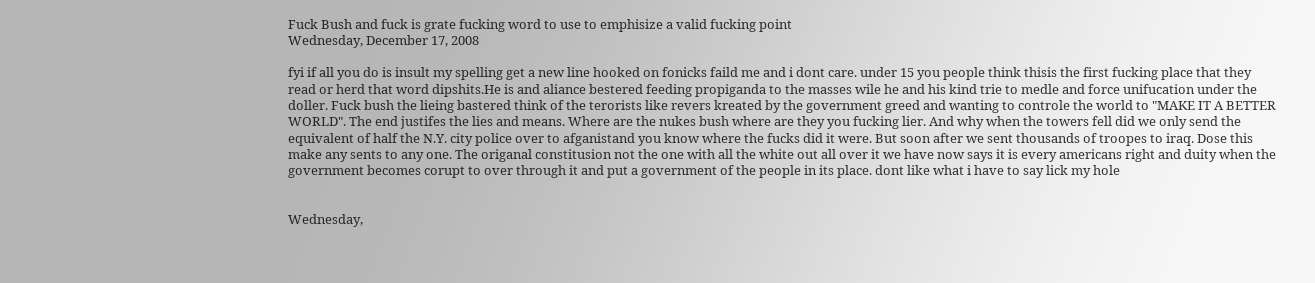Fuck Bush and fuck is grate fucking word to use to emphisize a valid fucking point
Wednesday, December 17, 2008

fyi if all you do is insult my spelling get a new line hooked on fonicks faild me and i dont care. under 15 you people think thisis the first fucking place that they read or herd that word dipshits.He is and aliance bestered feeding propiganda to the masses wile he and his kind trie to medle and force unifucation under the doller. Fuck bush the lieing bastered think of the terorists like revers kreated by the government greed and wanting to controle the world to "MAKE IT A BETTER WORLD". The end justifes the lies and means. Where are the nukes bush where are they you fucking lier. And why when the towers fell did we only send the equivalent of half the N.Y. city police over to afganistand you know where the fucks did it were. But soon after we sent thousands of troopes to iraq. Dose this make any sents to any one. The origanal constitusion not the one with all the white out all over it we have now says it is every americans right and duity when the government becomes corupt to over through it and put a government of the people in its place. dont like what i have to say lick my hole


Wednesday,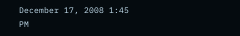December 17, 2008 1:45 PM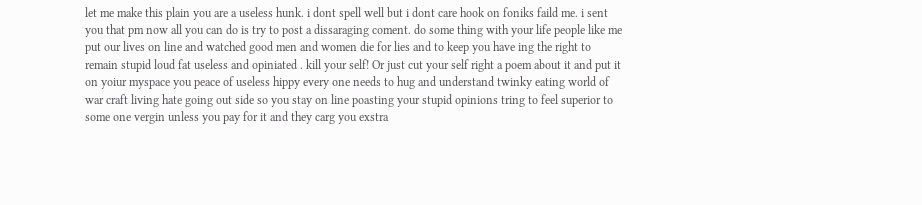let me make this plain you are a useless hunk. i dont spell well but i dont care hook on foniks faild me. i sent you that pm now all you can do is try to post a dissaraging coment. do some thing with your life people like me put our lives on line and watched good men and women die for lies and to keep you have ing the right to remain stupid loud fat useless and opiniated . kill your self! Or just cut your self right a poem about it and put it on yoiur myspace you peace of useless hippy every one needs to hug and understand twinky eating world of war craft living hate going out side so you stay on line poasting your stupid opinions tring to feel superior to some one vergin unless you pay for it and they carg you exstra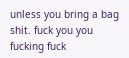unless you bring a bag shit. fuck you you fucking fuck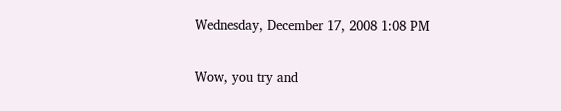Wednesday, December 17, 2008 1:08 PM


Wow, you try and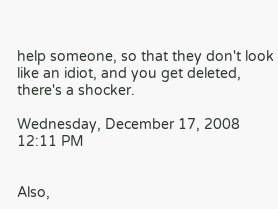help someone, so that they don't look like an idiot, and you get deleted, there's a shocker.

Wednesday, December 17, 2008 12:11 PM


Also,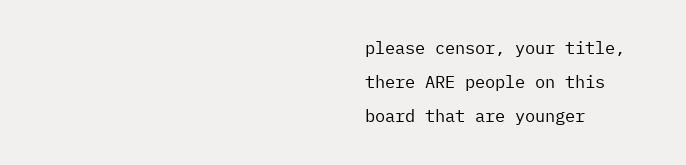please censor, your title, there ARE people on this board that are younger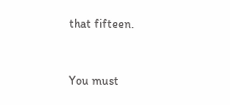that fifteen.


You must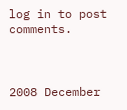log in to post comments.



2008 December